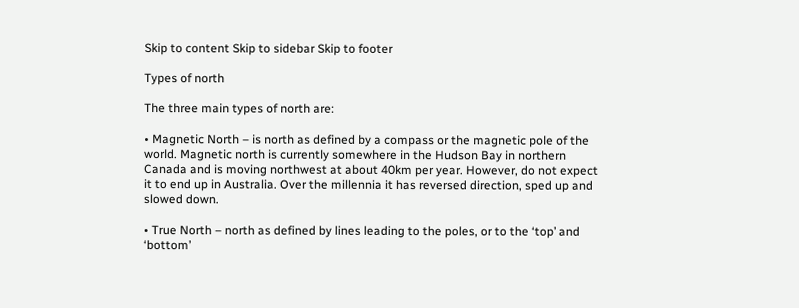Skip to content Skip to sidebar Skip to footer

Types of north

The three main types of north are:

• Magnetic North – is north as defined by a compass or the magnetic pole of the world. Magnetic north is currently somewhere in the Hudson Bay in northern Canada and is moving northwest at about 40km per year. However, do not expect it to end up in Australia. Over the millennia it has reversed direction, sped up and slowed down.

• True North – north as defined by lines leading to the poles, or to the ‘top’ and ‘bottom’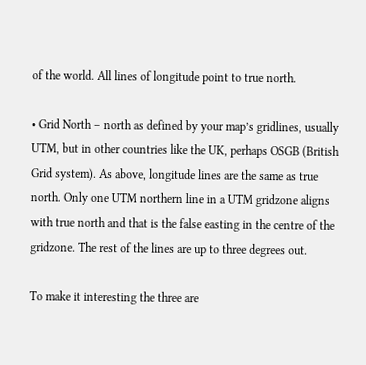of the world. All lines of longitude point to true north.

• Grid North – north as defined by your map’s gridlines, usually UTM, but in other countries like the UK, perhaps OSGB (British Grid system). As above, longitude lines are the same as true north. Only one UTM northern line in a UTM gridzone aligns with true north and that is the false easting in the centre of the gridzone. The rest of the lines are up to three degrees out.

To make it interesting the three are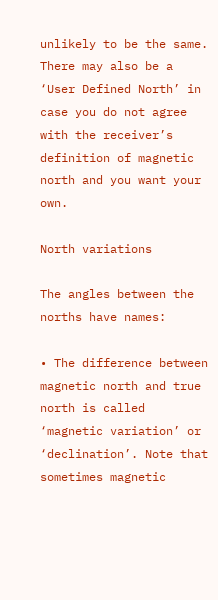unlikely to be the same. There may also be a ‘User Defined North’ in case you do not agree with the receiver’s definition of magnetic north and you want your own.

North variations

The angles between the norths have names:

• The difference between magnetic north and true north is called ‘magnetic variation’ or ‘declination’. Note that sometimes magnetic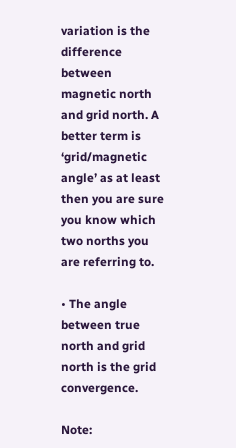variation is the difference between magnetic north and grid north. A better term is ‘grid/magnetic angle’ as at least then you are sure you know which two norths you are referring to.

• The angle between true north and grid north is the grid convergence.

Note: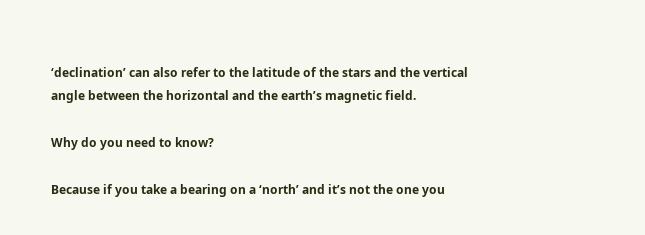‘declination’ can also refer to the latitude of the stars and the vertical angle between the horizontal and the earth’s magnetic field.

Why do you need to know?

Because if you take a bearing on a ‘north’ and it’s not the one you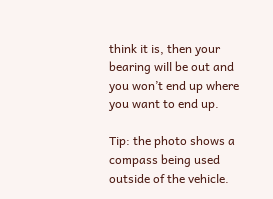think it is, then your bearing will be out and you won’t end up where you want to end up.

Tip: the photo shows a compass being used outside of the vehicle.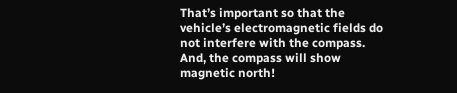That’s important so that the vehicle’s electromagnetic fields do not interfere with the compass. And, the compass will show magnetic north!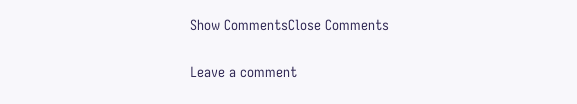Show CommentsClose Comments

Leave a comment